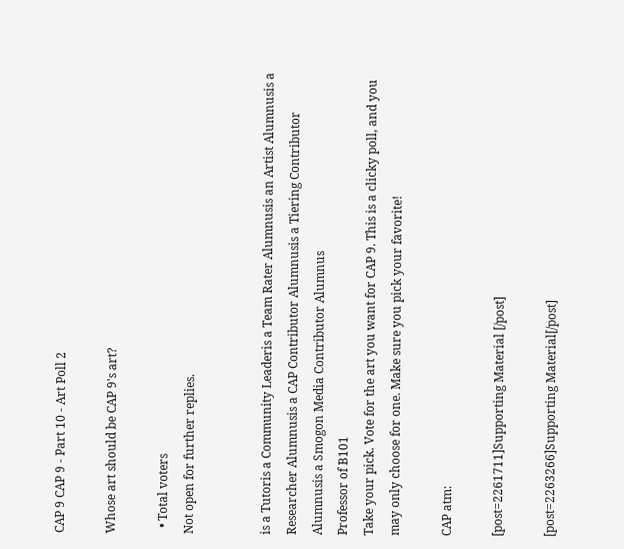CAP 9 CAP 9 - Part 10 - Art Poll 2

Whose art should be CAP 9's art?

  • Total voters
Not open for further replies.


is a Tutoris a Community Leaderis a Team Rater Alumnusis an Artist Alumnusis a Researcher Alumnusis a CAP Contributor Alumnusis a Tiering Contributor Alumnusis a Smogon Media Contributor Alumnus
Professor of B101
Take your pick. Vote for the art you want for CAP 9. This is a clicky poll, and you may only choose for one. Make sure you pick your favorite!

CAP atm:

[post=2261711]Supporting Material [/post]

[post=2263266]Supporting Material[/post]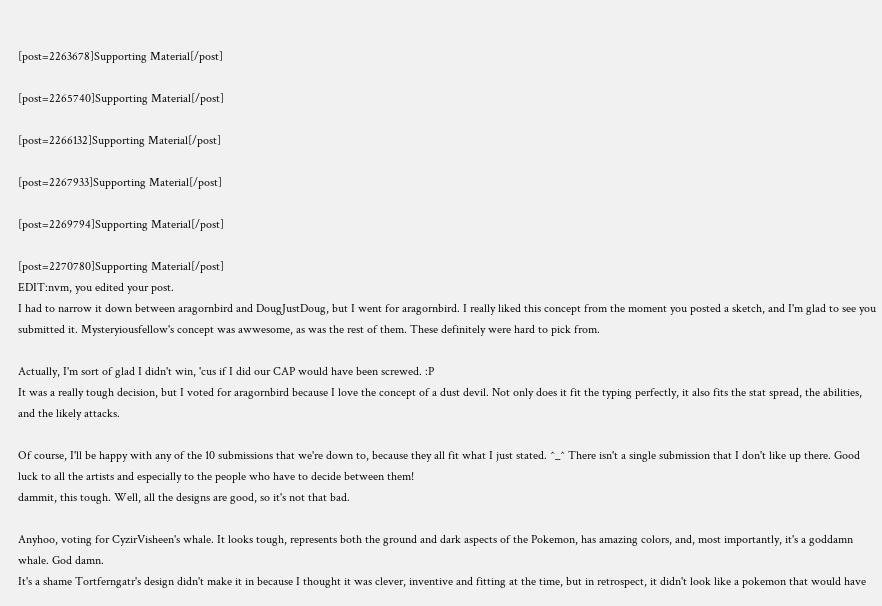[post=2263678]Supporting Material[/post]

[post=2265740]Supporting Material[/post]

[post=2266132]Supporting Material[/post]

[post=2267933]Supporting Material[/post]

[post=2269794]Supporting Material[/post]

[post=2270780]Supporting Material[/post]
EDIT:nvm, you edited your post.
I had to narrow it down between aragornbird and DougJustDoug, but I went for aragornbird. I really liked this concept from the moment you posted a sketch, and I'm glad to see you submitted it. Mysteryiousfellow's concept was awwesome, as was the rest of them. These definitely were hard to pick from.

Actually, I'm sort of glad I didn't win, 'cus if I did our CAP would have been screwed. :P
It was a really tough decision, but I voted for aragornbird because I love the concept of a dust devil. Not only does it fit the typing perfectly, it also fits the stat spread, the abilities, and the likely attacks.

Of course, I'll be happy with any of the 10 submissions that we're down to, because they all fit what I just stated. ^_^ There isn't a single submission that I don't like up there. Good luck to all the artists and especially to the people who have to decide between them!
dammit, this tough. Well, all the designs are good, so it's not that bad.

Anyhoo, voting for CyzirVisheen's whale. It looks tough, represents both the ground and dark aspects of the Pokemon, has amazing colors, and, most importantly, it's a goddamn whale. God damn.
It's a shame Tortferngatr's design didn't make it in because I thought it was clever, inventive and fitting at the time, but in retrospect, it didn't look like a pokemon that would have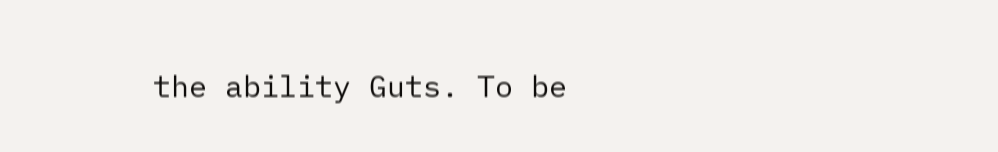the ability Guts. To be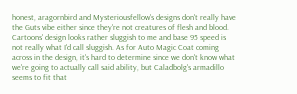honest, aragornbird and Mysteriousfellow's designs don't really have the Guts vibe either since they're not creatures of flesh and blood. Cartoons' design looks rather sluggish to me and base 95 speed is not really what I'd call sluggish. As for Auto Magic Coat coming across in the design, it's hard to determine since we don't know what we're going to actually call said ability, but Caladbolg's armadillo seems to fit that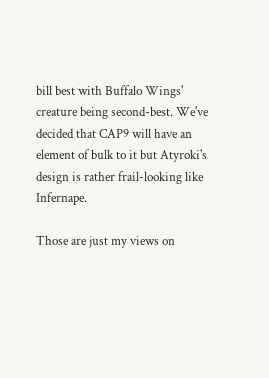bill best with Buffalo Wings' creature being second-best. We've decided that CAP9 will have an element of bulk to it but Atyroki's design is rather frail-looking like Infernape.

Those are just my views on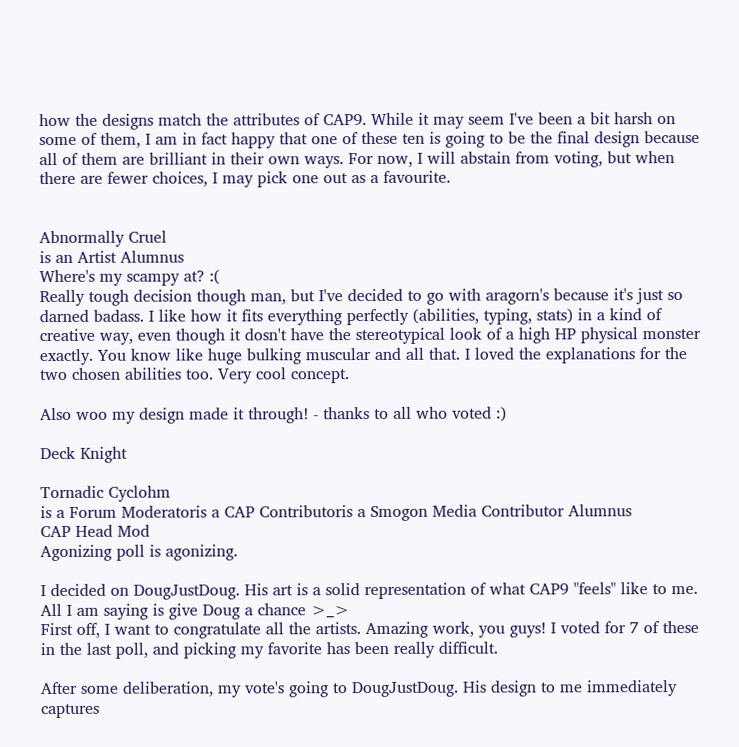how the designs match the attributes of CAP9. While it may seem I've been a bit harsh on some of them, I am in fact happy that one of these ten is going to be the final design because all of them are brilliant in their own ways. For now, I will abstain from voting, but when there are fewer choices, I may pick one out as a favourite.


Abnormally Cruel
is an Artist Alumnus
Where's my scampy at? :(
Really tough decision though man, but I've decided to go with aragorn's because it's just so darned badass. I like how it fits everything perfectly (abilities, typing, stats) in a kind of creative way, even though it dosn't have the stereotypical look of a high HP physical monster exactly. You know like huge bulking muscular and all that. I loved the explanations for the two chosen abilities too. Very cool concept.

Also woo my design made it through! - thanks to all who voted :)

Deck Knight

Tornadic Cyclohm
is a Forum Moderatoris a CAP Contributoris a Smogon Media Contributor Alumnus
CAP Head Mod
Agonizing poll is agonizing.

I decided on DougJustDoug. His art is a solid representation of what CAP9 "feels" like to me. All I am saying is give Doug a chance >_>
First off, I want to congratulate all the artists. Amazing work, you guys! I voted for 7 of these in the last poll, and picking my favorite has been really difficult.

After some deliberation, my vote's going to DougJustDoug. His design to me immediately captures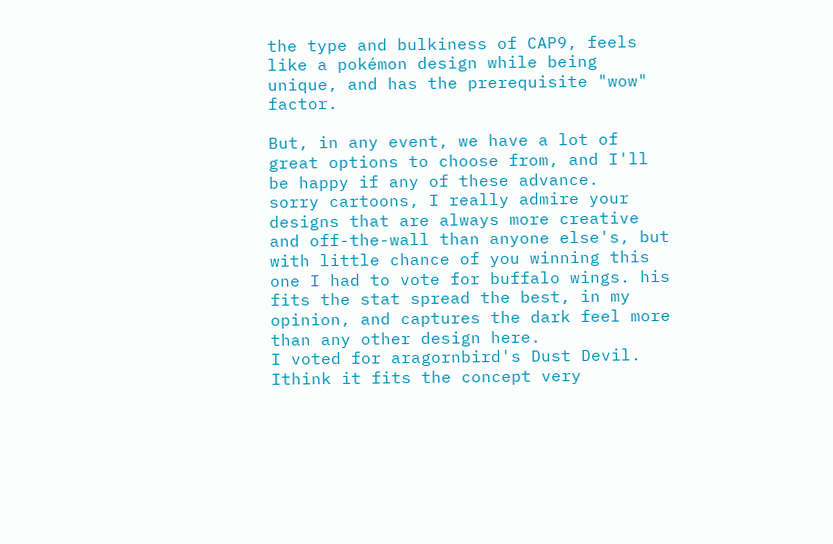the type and bulkiness of CAP9, feels like a pokémon design while being unique, and has the prerequisite "wow" factor.

But, in any event, we have a lot of great options to choose from, and I'll be happy if any of these advance.
sorry cartoons, I really admire your designs that are always more creative and off-the-wall than anyone else's, but with little chance of you winning this one I had to vote for buffalo wings. his fits the stat spread the best, in my opinion, and captures the dark feel more than any other design here.
I voted for aragornbird's Dust Devil. Ithink it fits the concept very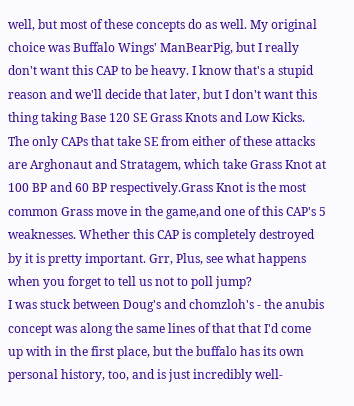well, but most of these concepts do as well. My original choice was Buffalo Wings' ManBearPig, but I really don't want this CAP to be heavy. I know that's a stupid reason and we'll decide that later, but I don't want this thing taking Base 120 SE Grass Knots and Low Kicks. The only CAPs that take SE from either of these attacks are Arghonaut and Stratagem, which take Grass Knot at 100 BP and 60 BP respectively.Grass Knot is the most common Grass move in the game,and one of this CAP's 5 weaknesses. Whether this CAP is completely destroyed by it is pretty important. Grr, Plus, see what happens when you forget to tell us not to poll jump?
I was stuck between Doug's and chomzloh's - the anubis concept was along the same lines of that that I'd come up with in the first place, but the buffalo has its own personal history, too, and is just incredibly well-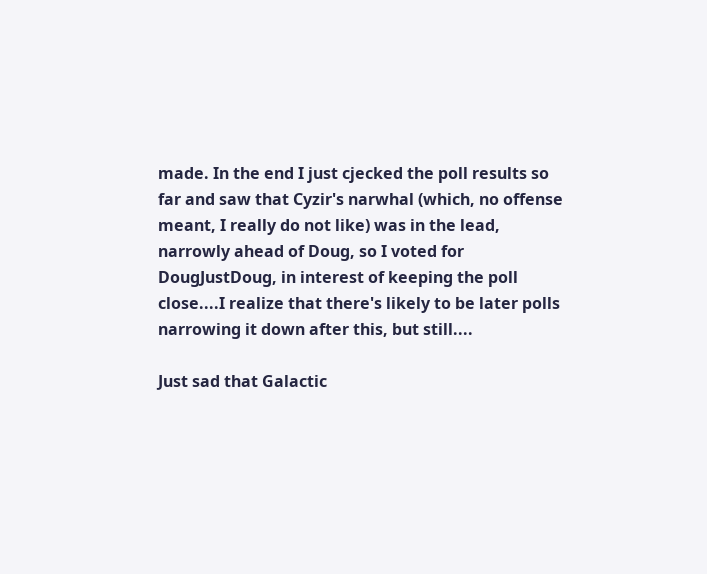made. In the end I just cjecked the poll results so far and saw that Cyzir's narwhal (which, no offense meant, I really do not like) was in the lead, narrowly ahead of Doug, so I voted for DougJustDoug, in interest of keeping the poll close....I realize that there's likely to be later polls narrowing it down after this, but still....

Just sad that Galactic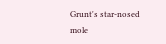Grunt's star-nosed mole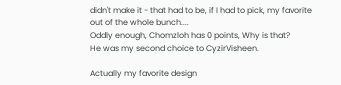didn't make it - that had to be, if I had to pick, my favorite out of the whole bunch....
Oddly enough, Chomzloh has 0 points, Why is that?
He was my second choice to CyzirVisheen.

Actually my favorite design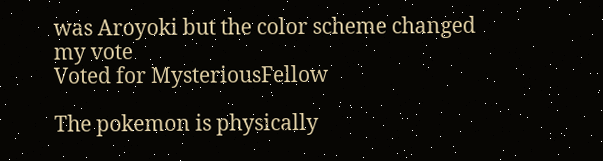was Aroyoki but the color scheme changed my vote
Voted for MysteriousFellow

The pokemon is physically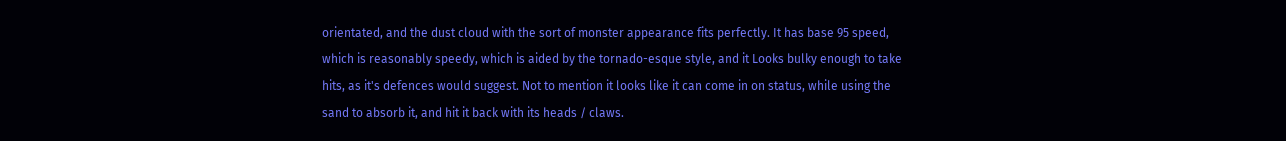orientated, and the dust cloud with the sort of monster appearance fits perfectly. It has base 95 speed, which is reasonably speedy, which is aided by the tornado-esque style, and it Looks bulky enough to take hits, as it's defences would suggest. Not to mention it looks like it can come in on status, while using the sand to absorb it, and hit it back with its heads / claws.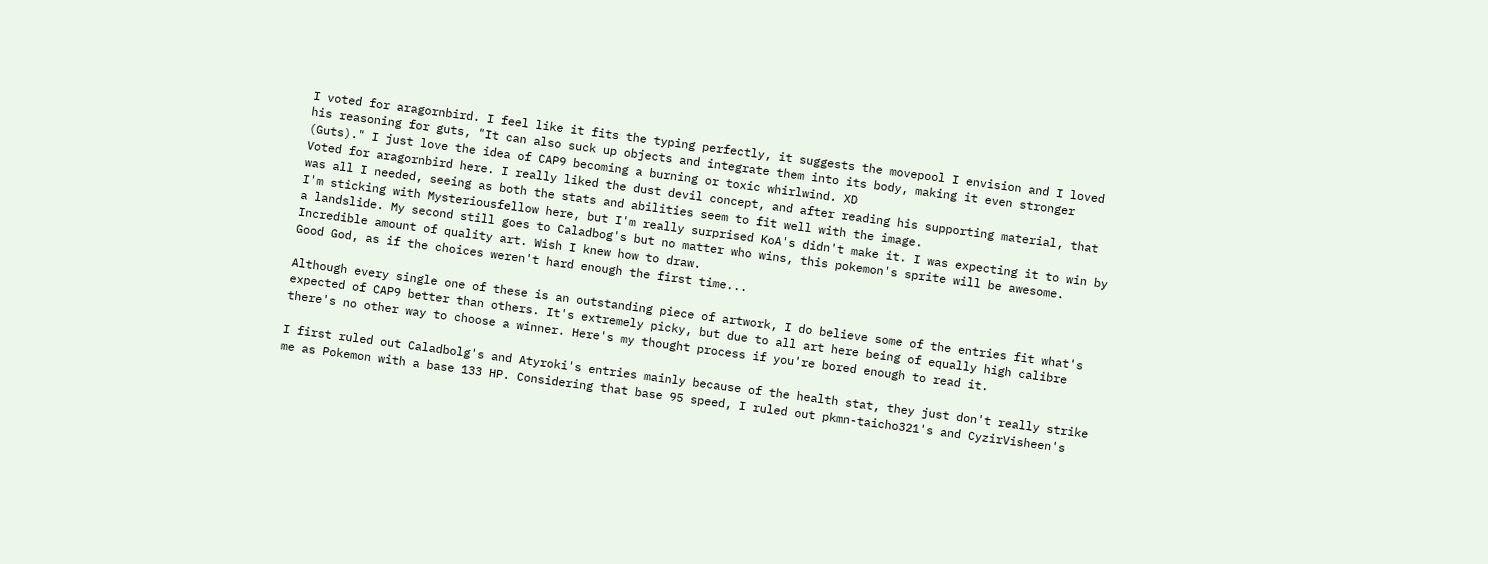I voted for aragornbird. I feel like it fits the typing perfectly, it suggests the movepool I envision and I loved his reasoning for guts, "It can also suck up objects and integrate them into its body, making it even stronger (Guts)." I just love the idea of CAP9 becoming a burning or toxic whirlwind. XD
Voted for aragornbird here. I really liked the dust devil concept, and after reading his supporting material, that was all I needed, seeing as both the stats and abilities seem to fit well with the image.
I'm sticking with Mysteriousfellow here, but I'm really surprised KoA's didn't make it. I was expecting it to win by a landslide. My second still goes to Caladbog's but no matter who wins, this pokemon's sprite will be awesome. Incredible amount of quality art. Wish I knew how to draw.
Good God, as if the choices weren't hard enough the first time...

Although every single one of these is an outstanding piece of artwork, I do believe some of the entries fit what's expected of CAP9 better than others. It's extremely picky, but due to all art here being of equally high calibre there's no other way to choose a winner. Here's my thought process if you're bored enough to read it.

I first ruled out Caladbolg's and Atyroki's entries mainly because of the health stat, they just don't really strike me as Pokemon with a base 133 HP. Considering that base 95 speed, I ruled out pkmn-taicho321's and CyzirVisheen's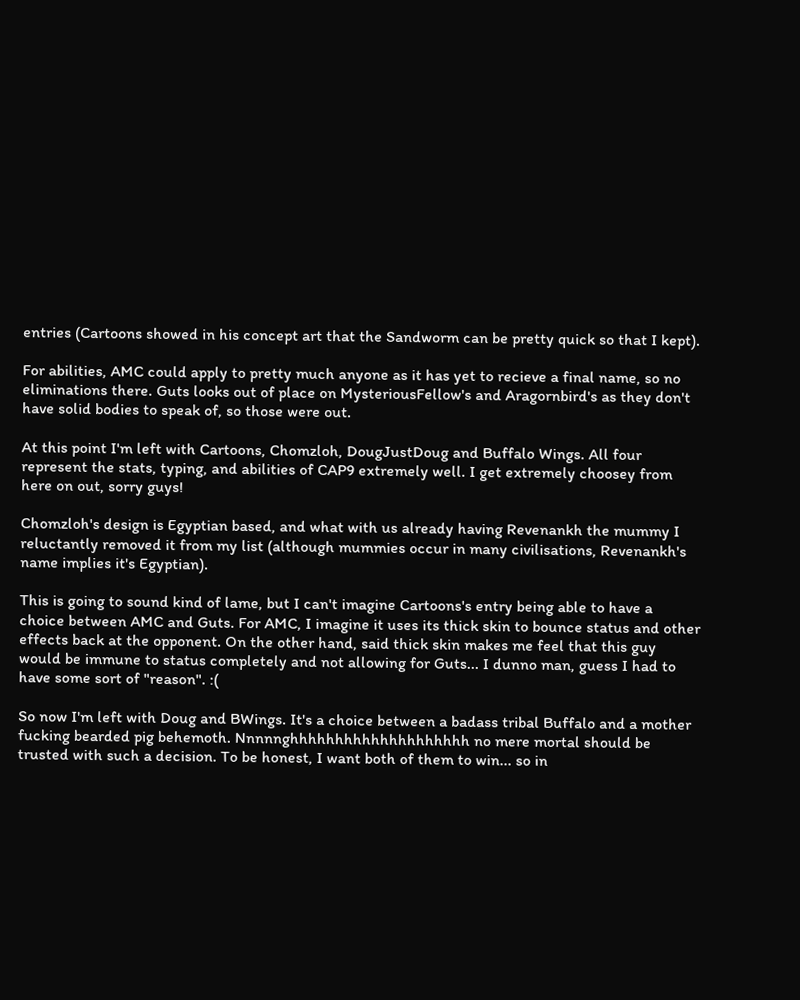entries (Cartoons showed in his concept art that the Sandworm can be pretty quick so that I kept).

For abilities, AMC could apply to pretty much anyone as it has yet to recieve a final name, so no eliminations there. Guts looks out of place on MysteriousFellow's and Aragornbird's as they don't have solid bodies to speak of, so those were out.

At this point I'm left with Cartoons, Chomzloh, DougJustDoug and Buffalo Wings. All four represent the stats, typing, and abilities of CAP9 extremely well. I get extremely choosey from here on out, sorry guys!

Chomzloh's design is Egyptian based, and what with us already having Revenankh the mummy I reluctantly removed it from my list (although mummies occur in many civilisations, Revenankh's name implies it's Egyptian).

This is going to sound kind of lame, but I can't imagine Cartoons's entry being able to have a choice between AMC and Guts. For AMC, I imagine it uses its thick skin to bounce status and other effects back at the opponent. On the other hand, said thick skin makes me feel that this guy would be immune to status completely and not allowing for Guts... I dunno man, guess I had to have some sort of "reason". :(

So now I'm left with Doug and BWings. It's a choice between a badass tribal Buffalo and a mother fucking bearded pig behemoth. Nnnnnghhhhhhhhhhhhhhhhhhhh no mere mortal should be trusted with such a decision. To be honest, I want both of them to win... so in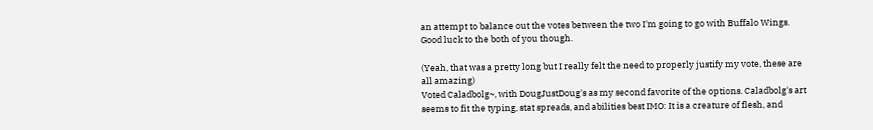an attempt to balance out the votes between the two I'm going to go with Buffalo Wings. Good luck to the both of you though.

(Yeah, that was a pretty long but I really felt the need to properly justify my vote, these are all amazing)
Voted Caladbolg~, with DougJustDoug's as my second favorite of the options. Caladbolg's art seems to fit the typing, stat spreads, and abilities best IMO: It is a creature of flesh, and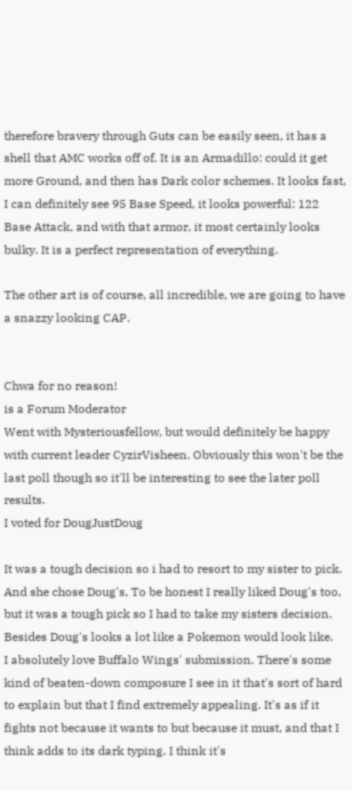therefore bravery through Guts can be easily seen, it has a shell that AMC works off of. It is an Armadillo: could it get more Ground, and then has Dark color schemes. It looks fast, I can definitely see 95 Base Speed, it looks powerful: 122 Base Attack, and with that armor, it most certainly looks bulky. It is a perfect representation of everything.

The other art is of course, all incredible, we are going to have a snazzy looking CAP.


Chwa for no reason!
is a Forum Moderator
Went with Mysteriousfellow, but would definitely be happy with current leader CyzirVisheen. Obviously this won't be the last poll though so it'll be interesting to see the later poll results.
I voted for DougJustDoug

It was a tough decision so i had to resort to my sister to pick. And she chose Doug's, To be honest I really liked Doug's too, but it was a tough pick so I had to take my sisters decision. Besides Doug's looks a lot like a Pokemon would look like.
I absolutely love Buffalo Wings' submission. There's some kind of beaten-down composure I see in it that's sort of hard to explain but that I find extremely appealing. It's as if it fights not because it wants to but because it must, and that I think adds to its dark typing. I think it's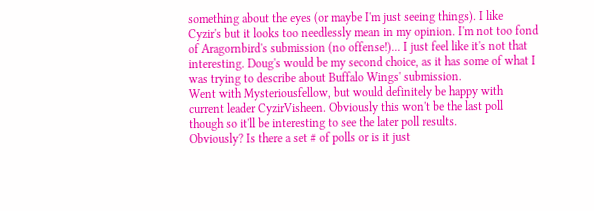something about the eyes (or maybe I'm just seeing things). I like Cyzir's but it looks too needlessly mean in my opinion. I'm not too fond of Aragornbird's submission (no offense!)... I just feel like it's not that interesting. Doug's would be my second choice, as it has some of what I was trying to describe about Buffalo Wings' submission.
Went with Mysteriousfellow, but would definitely be happy with current leader CyzirVisheen. Obviously this won't be the last poll though so it'll be interesting to see the later poll results.
Obviously? Is there a set # of polls or is it just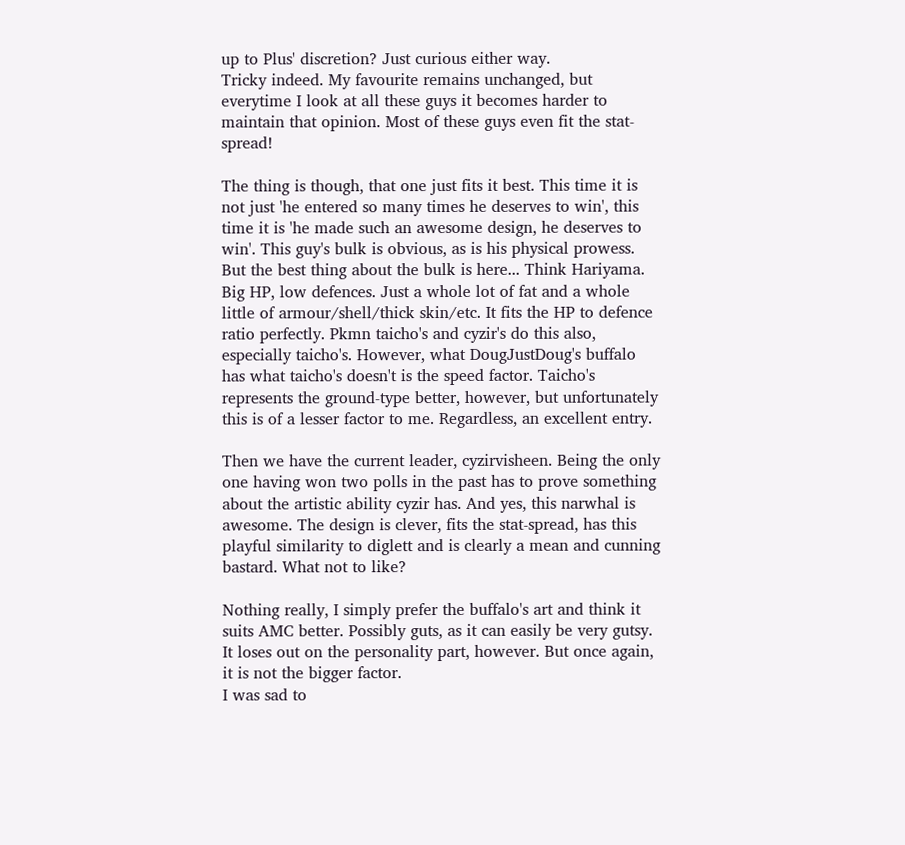up to Plus' discretion? Just curious either way.
Tricky indeed. My favourite remains unchanged, but everytime I look at all these guys it becomes harder to maintain that opinion. Most of these guys even fit the stat-spread!

The thing is though, that one just fits it best. This time it is not just 'he entered so many times he deserves to win', this time it is 'he made such an awesome design, he deserves to win'. This guy's bulk is obvious, as is his physical prowess. But the best thing about the bulk is here... Think Hariyama. Big HP, low defences. Just a whole lot of fat and a whole little of armour/shell/thick skin/etc. It fits the HP to defence ratio perfectly. Pkmn taicho's and cyzir's do this also, especially taicho's. However, what DougJustDoug's buffalo has what taicho's doesn't is the speed factor. Taicho's represents the ground-type better, however, but unfortunately this is of a lesser factor to me. Regardless, an excellent entry.

Then we have the current leader, cyzirvisheen. Being the only one having won two polls in the past has to prove something about the artistic ability cyzir has. And yes, this narwhal is awesome. The design is clever, fits the stat-spread, has this playful similarity to diglett and is clearly a mean and cunning bastard. What not to like?

Nothing really, I simply prefer the buffalo's art and think it suits AMC better. Possibly guts, as it can easily be very gutsy. It loses out on the personality part, however. But once again, it is not the bigger factor.
I was sad to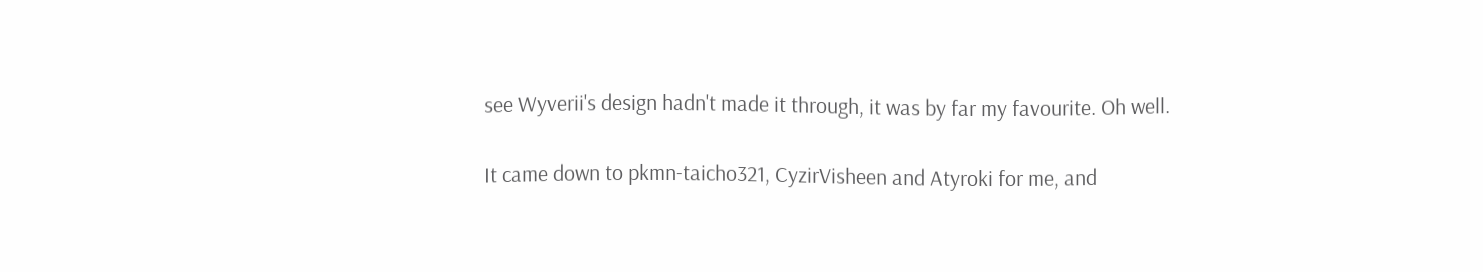see Wyverii's design hadn't made it through, it was by far my favourite. Oh well.

It came down to pkmn-taicho321, CyzirVisheen and Atyroki for me, and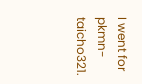I went for pkmn-taicho321.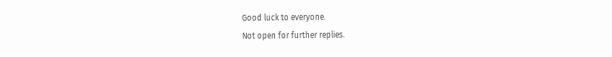Good luck to everyone.
Not open for further replies.